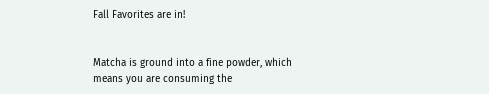Fall Favorites are in!


Matcha is ground into a fine powder, which means you are consuming the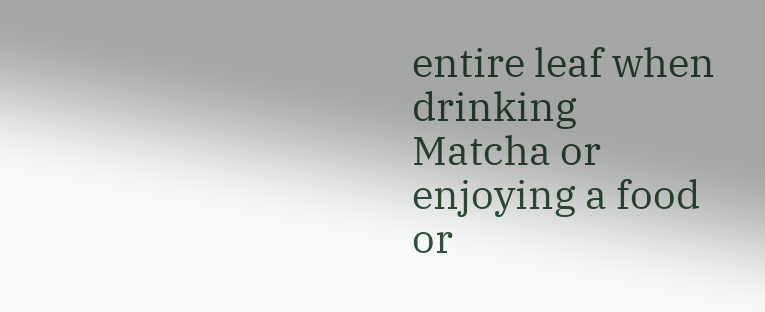entire leaf when drinking Matcha or enjoying a food or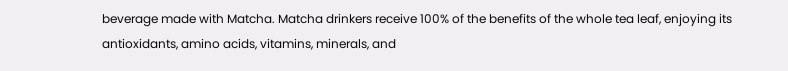beverage made with Matcha. Matcha drinkers receive 100% of the benefits of the whole tea leaf, enjoying its antioxidants, amino acids, vitamins, minerals, and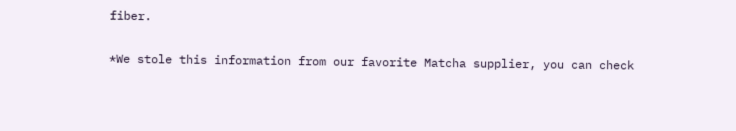fiber.

*We stole this information from our favorite Matcha supplier, you can check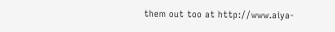them out too at http://www.aiya-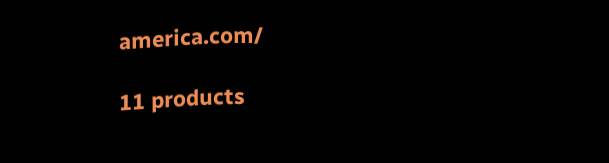america.com/

11 products